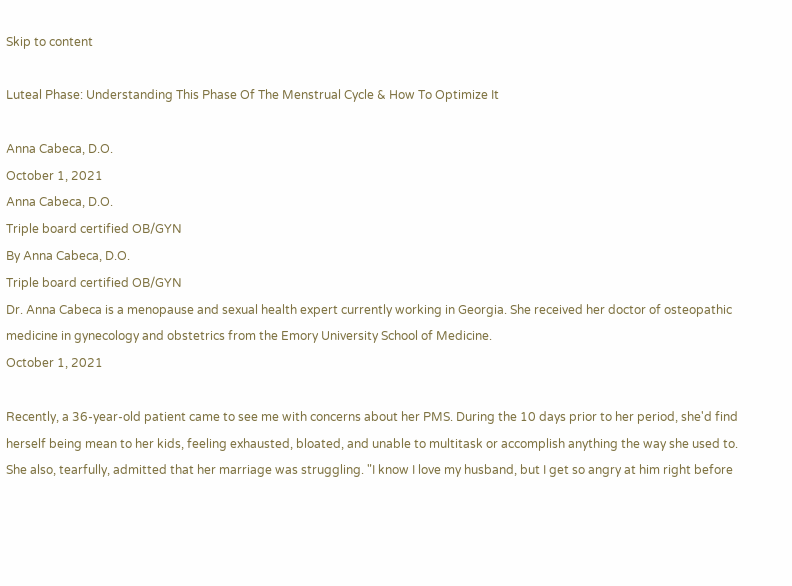Skip to content

Luteal Phase: Understanding This Phase Of The Menstrual Cycle & How To Optimize It

Anna Cabeca, D.O.
October 1, 2021
Anna Cabeca, D.O.
Triple board certified OB/GYN
By Anna Cabeca, D.O.
Triple board certified OB/GYN
Dr. Anna Cabeca is a menopause and sexual health expert currently working in Georgia. She received her doctor of osteopathic medicine in gynecology and obstetrics from the Emory University School of Medicine.
October 1, 2021

Recently, a 36-year-old patient came to see me with concerns about her PMS. During the 10 days prior to her period, she'd find herself being mean to her kids, feeling exhausted, bloated, and unable to multitask or accomplish anything the way she used to. She also, tearfully, admitted that her marriage was struggling. "I know I love my husband, but I get so angry at him right before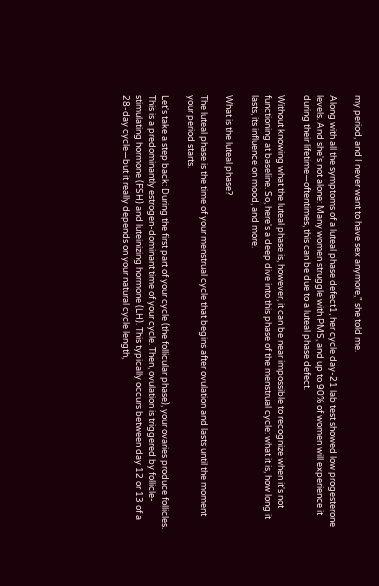my period, and I never want to have sex anymore," she told me.

Along with all the symptoms of a luteal phase defect1, her cycle day-21 lab test showed low progesterone levels. And she's not alone: Many women struggle with PMS, and up to 90% of women will experience it during their lifetime—oftentimes, this can be due to a luteal phase defect.

Without knowing what the luteal phase is, however, it can be near impossible to recognize when it's not functioning at baseline. So, here's a deep dive into this phase of the menstrual cycle: what it is, how long it lasts, its influence on mood, and more.

What is the luteal phase?

The luteal phase is the time of your menstrual cycle that begins after ovulation and lasts until the moment your period starts.

Let's take a step back: During the first part of your cycle (the follicular phase), your ovaries produce follicles. This is a predominantly estrogen-dominant time of your cycle. Then, ovulation is triggered by follicle-stimulating hormone (FSH) and luteinizing hormone (LH). This typically occurs between day 12 or 13 of a 28-day cycle—but it really depends on your natural cycle length,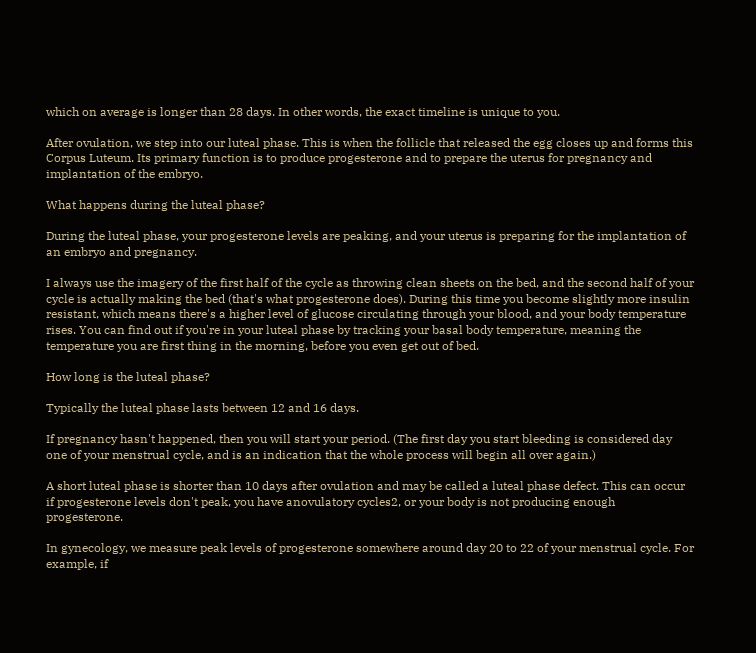which on average is longer than 28 days. In other words, the exact timeline is unique to you.

After ovulation, we step into our luteal phase. This is when the follicle that released the egg closes up and forms this Corpus Luteum. Its primary function is to produce progesterone and to prepare the uterus for pregnancy and implantation of the embryo.

What happens during the luteal phase?

During the luteal phase, your progesterone levels are peaking, and your uterus is preparing for the implantation of an embryo and pregnancy.

I always use the imagery of the first half of the cycle as throwing clean sheets on the bed, and the second half of your cycle is actually making the bed (that's what progesterone does). During this time you become slightly more insulin resistant, which means there's a higher level of glucose circulating through your blood, and your body temperature rises. You can find out if you're in your luteal phase by tracking your basal body temperature, meaning the temperature you are first thing in the morning, before you even get out of bed.

How long is the luteal phase?

Typically the luteal phase lasts between 12 and 16 days.

If pregnancy hasn't happened, then you will start your period. (The first day you start bleeding is considered day one of your menstrual cycle, and is an indication that the whole process will begin all over again.)

A short luteal phase is shorter than 10 days after ovulation and may be called a luteal phase defect. This can occur if progesterone levels don't peak, you have anovulatory cycles2, or your body is not producing enough progesterone.

In gynecology, we measure peak levels of progesterone somewhere around day 20 to 22 of your menstrual cycle. For example, if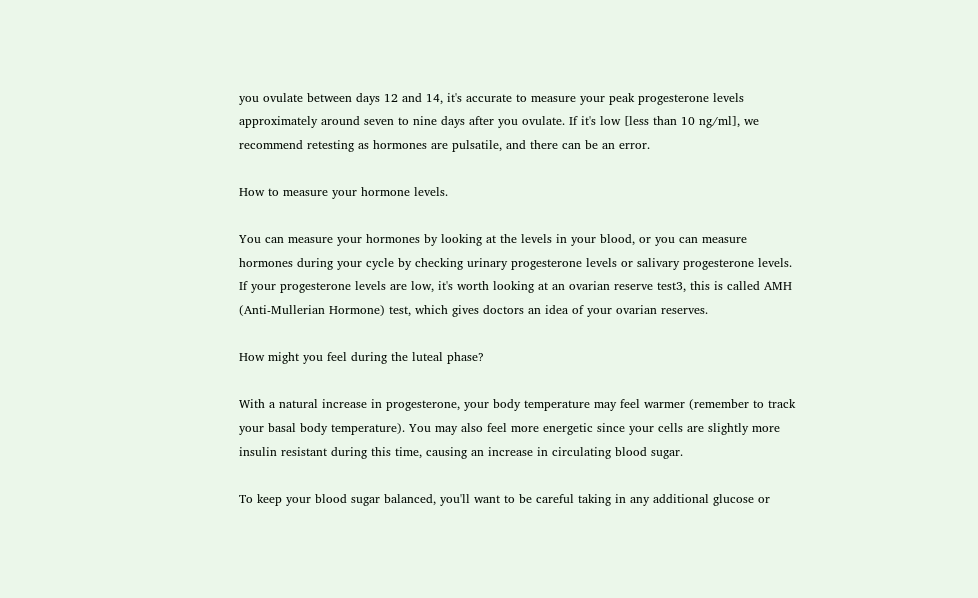you ovulate between days 12 and 14, it's accurate to measure your peak progesterone levels approximately around seven to nine days after you ovulate. If it's low [less than 10 ng/ml], we recommend retesting as hormones are pulsatile, and there can be an error.

How to measure your hormone levels.

You can measure your hormones by looking at the levels in your blood, or you can measure hormones during your cycle by checking urinary progesterone levels or salivary progesterone levels. If your progesterone levels are low, it's worth looking at an ovarian reserve test3, this is called AMH (Anti-Mullerian Hormone) test, which gives doctors an idea of your ovarian reserves.

How might you feel during the luteal phase?

With a natural increase in progesterone, your body temperature may feel warmer (remember to track your basal body temperature). You may also feel more energetic since your cells are slightly more insulin resistant during this time, causing an increase in circulating blood sugar.

To keep your blood sugar balanced, you'll want to be careful taking in any additional glucose or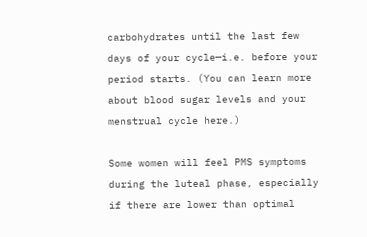carbohydrates until the last few days of your cycle—i.e. before your period starts. (You can learn more about blood sugar levels and your menstrual cycle here.)

Some women will feel PMS symptoms during the luteal phase, especially if there are lower than optimal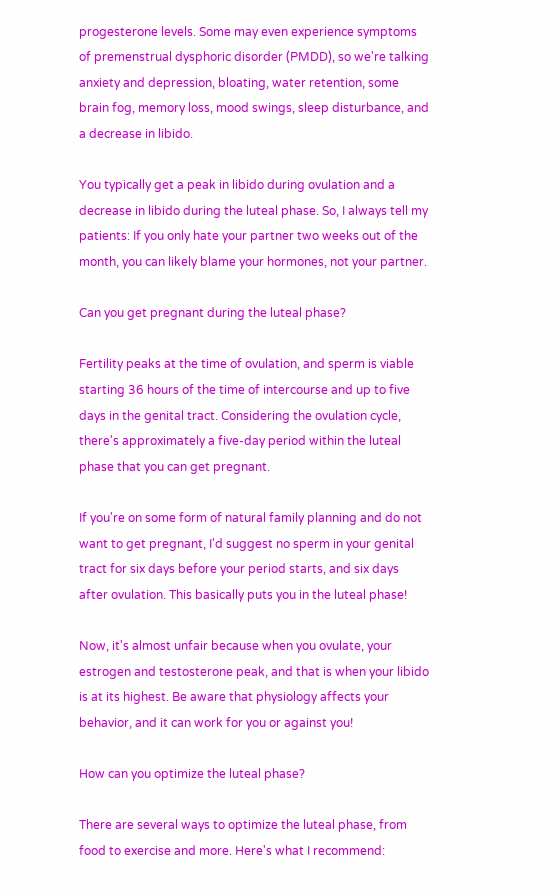progesterone levels. Some may even experience symptoms of premenstrual dysphoric disorder (PMDD), so we're talking anxiety and depression, bloating, water retention, some brain fog, memory loss, mood swings, sleep disturbance, and a decrease in libido.

You typically get a peak in libido during ovulation and a decrease in libido during the luteal phase. So, I always tell my patients: If you only hate your partner two weeks out of the month, you can likely blame your hormones, not your partner.

Can you get pregnant during the luteal phase?

Fertility peaks at the time of ovulation, and sperm is viable starting 36 hours of the time of intercourse and up to five days in the genital tract. Considering the ovulation cycle, there's approximately a five-day period within the luteal phase that you can get pregnant.

If you're on some form of natural family planning and do not want to get pregnant, I'd suggest no sperm in your genital tract for six days before your period starts, and six days after ovulation. This basically puts you in the luteal phase!

Now, it's almost unfair because when you ovulate, your estrogen and testosterone peak, and that is when your libido is at its highest. Be aware that physiology affects your behavior, and it can work for you or against you!

How can you optimize the luteal phase?

There are several ways to optimize the luteal phase, from food to exercise and more. Here's what I recommend: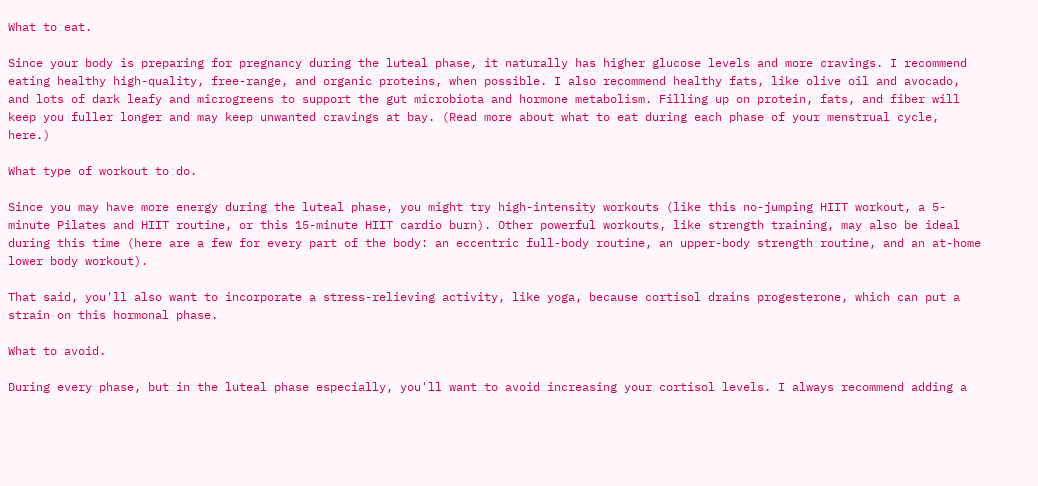What to eat.

Since your body is preparing for pregnancy during the luteal phase, it naturally has higher glucose levels and more cravings. I recommend eating healthy high-quality, free-range, and organic proteins, when possible. I also recommend healthy fats, like olive oil and avocado, and lots of dark leafy and microgreens to support the gut microbiota and hormone metabolism. Filling up on protein, fats, and fiber will keep you fuller longer and may keep unwanted cravings at bay. (Read more about what to eat during each phase of your menstrual cycle, here.)

What type of workout to do.

Since you may have more energy during the luteal phase, you might try high-intensity workouts (like this no-jumping HIIT workout, a 5-minute Pilates and HIIT routine, or this 15-minute HIIT cardio burn). Other powerful workouts, like strength training, may also be ideal during this time (here are a few for every part of the body: an eccentric full-body routine, an upper-body strength routine, and an at-home lower body workout).

That said, you'll also want to incorporate a stress-relieving activity, like yoga, because cortisol drains progesterone, which can put a strain on this hormonal phase.

What to avoid.

During every phase, but in the luteal phase especially, you'll want to avoid increasing your cortisol levels. I always recommend adding a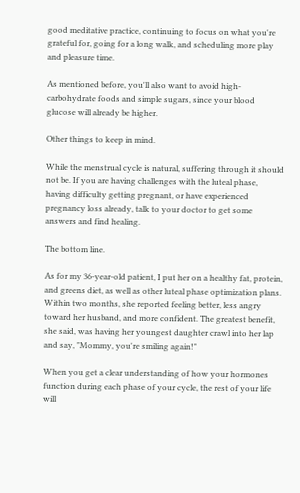good meditative practice, continuing to focus on what you're grateful for, going for a long walk, and scheduling more play and pleasure time.

As mentioned before, you'll also want to avoid high-carbohydrate foods and simple sugars, since your blood glucose will already be higher.

Other things to keep in mind.

While the menstrual cycle is natural, suffering through it should not be. If you are having challenges with the luteal phase, having difficulty getting pregnant, or have experienced pregnancy loss already, talk to your doctor to get some answers and find healing.

The bottom line.

As for my 36-year-old patient, I put her on a healthy fat, protein, and greens diet, as well as other luteal phase optimization plans. Within two months, she reported feeling better, less angry toward her husband, and more confident. The greatest benefit, she said, was having her youngest daughter crawl into her lap and say, "Mommy, you're smiling again!"

When you get a clear understanding of how your hormones function during each phase of your cycle, the rest of your life will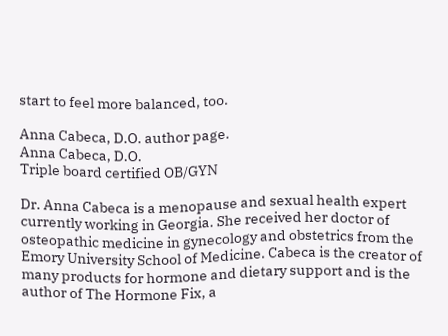start to feel more balanced, too.

Anna Cabeca, D.O. author page.
Anna Cabeca, D.O.
Triple board certified OB/GYN

Dr. Anna Cabeca is a menopause and sexual health expert currently working in Georgia. She received her doctor of osteopathic medicine in gynecology and obstetrics from the Emory University School of Medicine. Cabeca is the creator of many products for hormone and dietary support and is the author of The Hormone Fix, a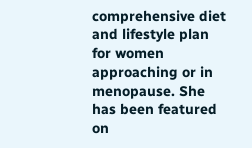comprehensive diet and lifestyle plan for women approaching or in menopause. She has been featured on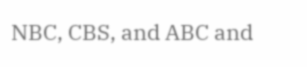NBC, CBS, and ABC and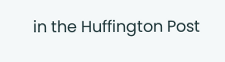in the Huffington Post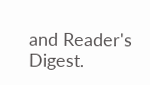and Reader's Digest.